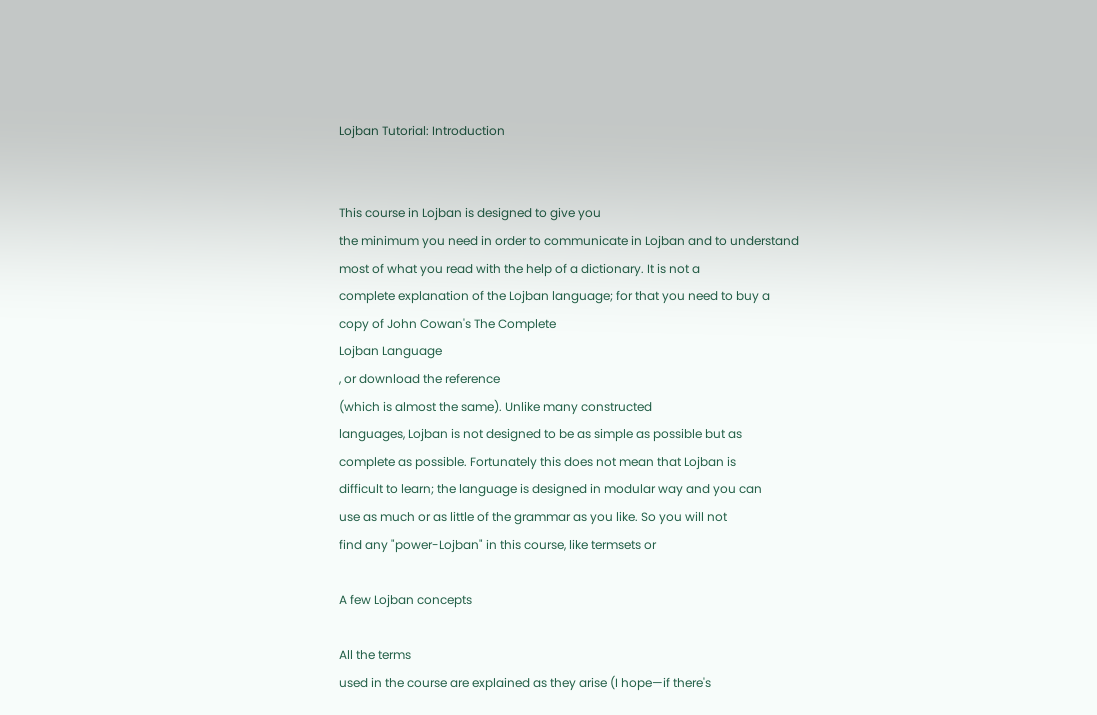Lojban Tutorial: Introduction


This course in Lojban is designed to give you
the minimum you need in order to communicate in Lojban and to understand
most of what you read with the help of a dictionary. It is not a
complete explanation of the Lojban language; for that you need to buy a
copy of John Cowan's The Complete
Lojban Language
, or download the reference
(which is almost the same). Unlike many constructed
languages, Lojban is not designed to be as simple as possible but as
complete as possible. Fortunately this does not mean that Lojban is
difficult to learn; the language is designed in modular way and you can
use as much or as little of the grammar as you like. So you will not
find any "power-Lojban" in this course, like termsets or

A few Lojban concepts

All the terms
used in the course are explained as they arise (I hope—if there's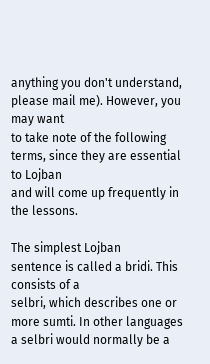anything you don't understand, please mail me). However, you may want
to take note of the following terms, since they are essential to Lojban
and will come up frequently in the lessons.

The simplest Lojban
sentence is called a bridi. This consists of a
selbri, which describes one or more sumti. In other languages a selbri would normally be a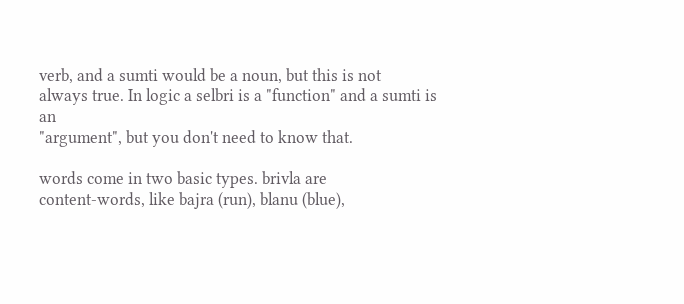verb, and a sumti would be a noun, but this is not
always true. In logic a selbri is a "function" and a sumti is an
"argument", but you don't need to know that.

words come in two basic types. brivla are
content-words, like bajra (run), blanu (blue),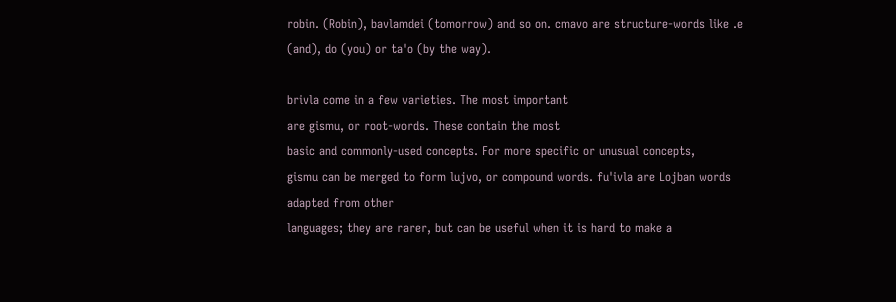robin. (Robin), bavlamdei (tomorrow) and so on. cmavo are structure-words like .e (and), do (you) or ta'o (by the way).

brivla come in a few varieties. The most important
are gismu, or root-words. These contain the most
basic and commonly-used concepts. For more specific or unusual concepts,
gismu can be merged to form lujvo, or compound words. fu'ivla are Lojban words adapted from other
languages; they are rarer, but can be useful when it is hard to make a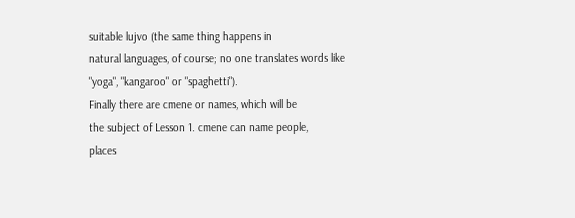suitable lujvo (the same thing happens in
natural languages, of course; no one translates words like
"yoga", "kangaroo" or "spaghetti").
Finally there are cmene or names, which will be
the subject of Lesson 1. cmene can name people,
places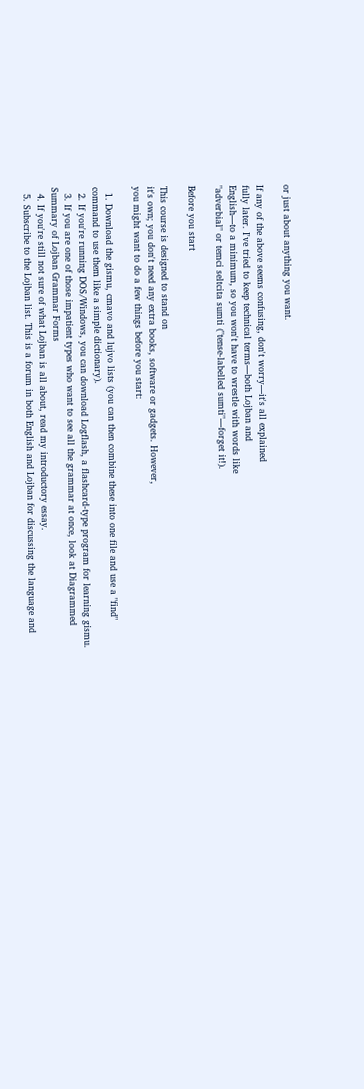or just about anything you want.

If any of the above seems confusing, don't worry—it's all explained
fully later. I've tried to keep technical terms—both Lojban and
English—to a minimum, so you won't have to wrestle with words like
"adverbial" or temci seltcita sumti ("tense-labelled sumti"—forget it!).

Before you start

This course is designed to stand on
it's own; you don't need any extra books, software or gadgets. However,
you might want to do a few things before you start:

  1. Download the gismu, cmavo and lujvo lists (you can then combine these into one file and use a "find" command to use them like a simple dictionary).
  2. If you're running DOS/Windows, you can download Logflash, a flashcard-type program for learning gismu.
  3. If you are one of those impatient types who want to see all the grammar at once, look at Diagrammed Summary of Lojban Grammar Forms
  4. If you're still not sure of what Lojban is all about, read my introductory essay.
  5. Subscribe to the Lojban list. This is a forum in both English and Lojban for discussing the language and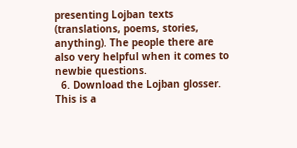presenting Lojban texts (translations, poems, stories, anything). The people there are also very helpful when it comes to newbie questions.
  6. Download the Lojban glosser. This is a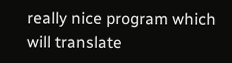really nice program which will translate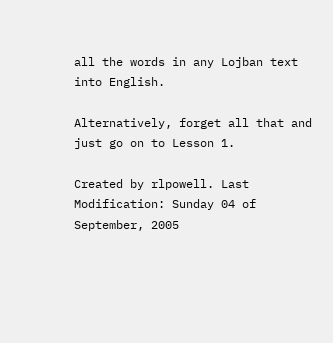all the words in any Lojban text into English.

Alternatively, forget all that and just go on to Lesson 1.

Created by rlpowell. Last Modification: Sunday 04 of September, 2005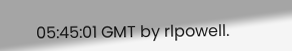05:45:01 GMT by rlpowell.